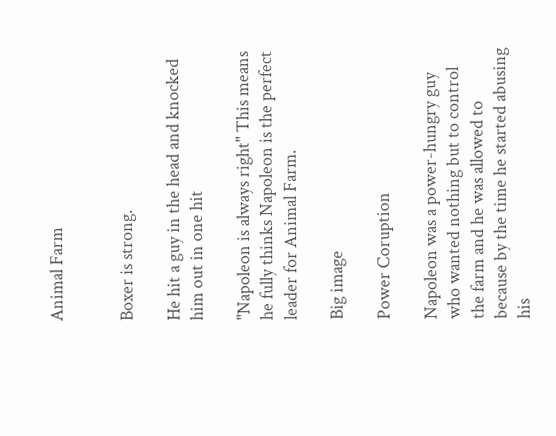Animal Farm


Boxer is strong.

He hit a guy in the head and knocked him out in one hit

"Napoleon is always right" This means he fully thinks Napoleon is the perfect leader for Animal Farm.

Big image

Power Coruption

Napoleon was a power-hungry guy who wanted nothing but to control the farm and he was allowed to because by the time he started abusing his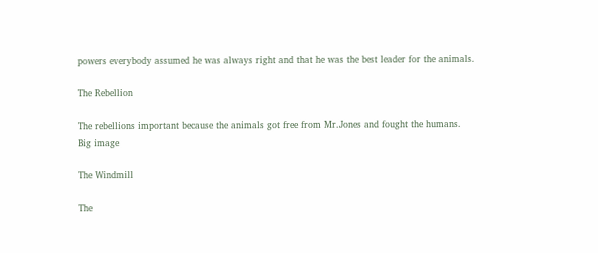powers everybody assumed he was always right and that he was the best leader for the animals.

The Rebellion

The rebellions important because the animals got free from Mr.Jones and fought the humans.
Big image

The Windmill

The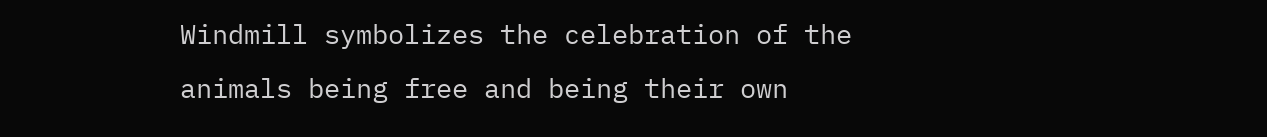Windmill symbolizes the celebration of the animals being free and being their own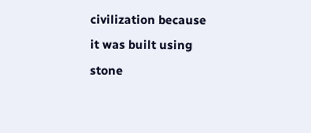civilization because it was built using stone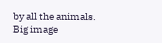by all the animals.
Big image